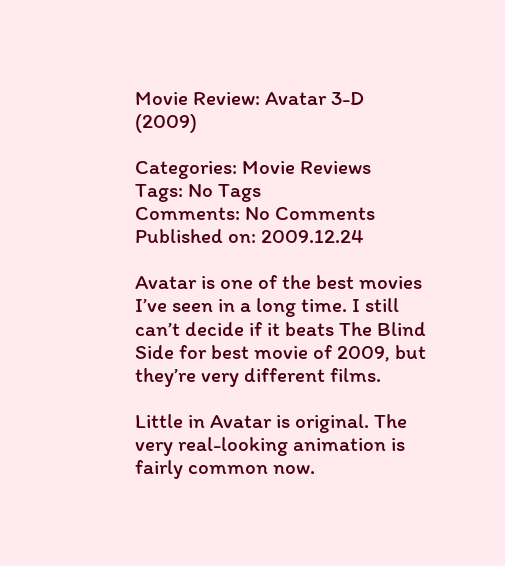Movie Review: Avatar 3-D (2009)

Categories: Movie Reviews
Tags: No Tags
Comments: No Comments
Published on: 2009.12.24

Avatar is one of the best movies I’ve seen in a long time. I still can’t decide if it beats The Blind Side for best movie of 2009, but they’re very different films.

Little in Avatar is original. The very real-looking animation is fairly common now.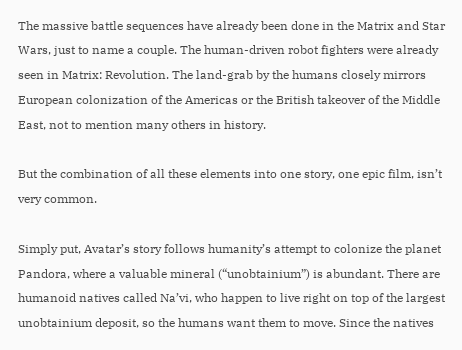The massive battle sequences have already been done in the Matrix and Star Wars, just to name a couple. The human-driven robot fighters were already seen in Matrix: Revolution. The land-grab by the humans closely mirrors European colonization of the Americas or the British takeover of the Middle East, not to mention many others in history.

But the combination of all these elements into one story, one epic film, isn’t very common.

Simply put, Avatar’s story follows humanity’s attempt to colonize the planet Pandora, where a valuable mineral (“unobtainium”) is abundant. There are humanoid natives called Na’vi, who happen to live right on top of the largest unobtainium deposit, so the humans want them to move. Since the natives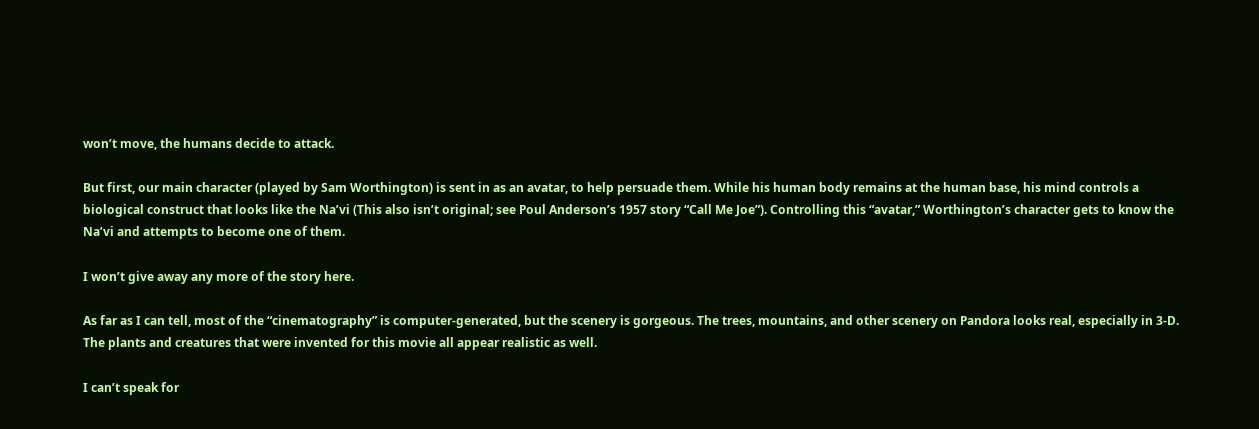won’t move, the humans decide to attack.

But first, our main character (played by Sam Worthington) is sent in as an avatar, to help persuade them. While his human body remains at the human base, his mind controls a biological construct that looks like the Na’vi (This also isn’t original; see Poul Anderson’s 1957 story “Call Me Joe”). Controlling this “avatar,” Worthington’s character gets to know the Na’vi and attempts to become one of them.

I won’t give away any more of the story here.

As far as I can tell, most of the “cinematography” is computer-generated, but the scenery is gorgeous. The trees, mountains, and other scenery on Pandora looks real, especially in 3-D. The plants and creatures that were invented for this movie all appear realistic as well.

I can’t speak for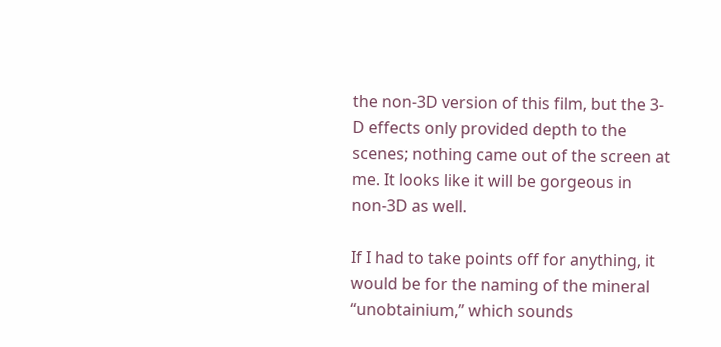the non-3D version of this film, but the 3-D effects only provided depth to the scenes; nothing came out of the screen at me. It looks like it will be gorgeous in non-3D as well.

If I had to take points off for anything, it would be for the naming of the mineral “unobtainium,” which sounds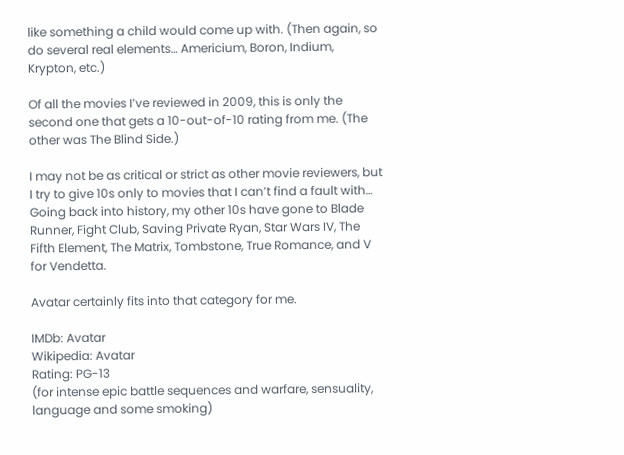like something a child would come up with. (Then again, so do several real elements… Americium, Boron, Indium, Krypton, etc.)

Of all the movies I’ve reviewed in 2009, this is only the second one that gets a 10-out-of-10 rating from me. (The other was The Blind Side.)

I may not be as critical or strict as other movie reviewers, but I try to give 10s only to movies that I can’t find a fault with… Going back into history, my other 10s have gone to Blade Runner, Fight Club, Saving Private Ryan, Star Wars IV, The Fifth Element, The Matrix, Tombstone, True Romance, and V for Vendetta.

Avatar certainly fits into that category for me.

IMDb: Avatar
Wikipedia: Avatar
Rating: PG-13
(for intense epic battle sequences and warfare, sensuality, language and some smoking)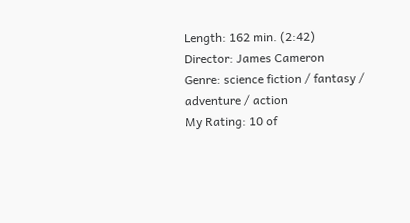Length: 162 min. (2:42)
Director: James Cameron
Genre: science fiction / fantasy / adventure / action
My Rating: 10 of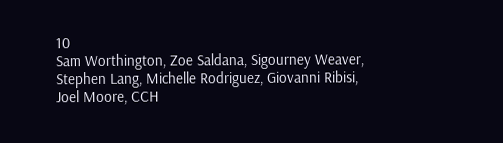10
Sam Worthington, Zoe Saldana, Sigourney Weaver, Stephen Lang, Michelle Rodriguez, Giovanni Ribisi, Joel Moore, CCH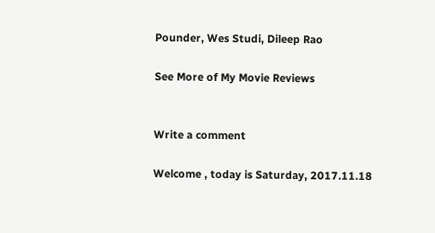Pounder, Wes Studi, Dileep Rao

See More of My Movie Reviews


Write a comment

Welcome , today is Saturday, 2017.11.18